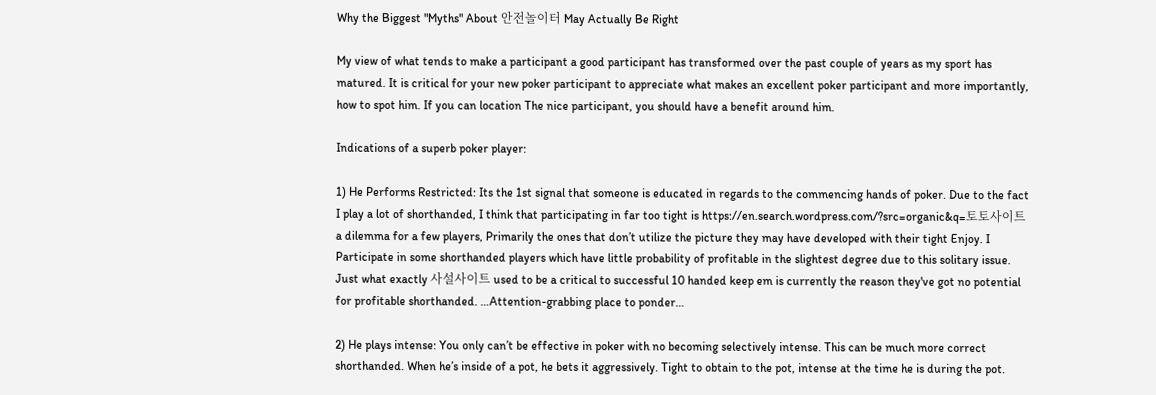Why the Biggest "Myths" About 안전놀이터 May Actually Be Right

My view of what tends to make a participant a good participant has transformed over the past couple of years as my sport has matured. It is critical for your new poker participant to appreciate what makes an excellent poker participant and more importantly, how to spot him. If you can location The nice participant, you should have a benefit around him.

Indications of a superb poker player:

1) He Performs Restricted: Its the 1st signal that someone is educated in regards to the commencing hands of poker. Due to the fact I play a lot of shorthanded, I think that participating in far too tight is https://en.search.wordpress.com/?src=organic&q=토토사이트 a dilemma for a few players, Primarily the ones that don’t utilize the picture they may have developed with their tight Enjoy. I Participate in some shorthanded players which have little probability of profitable in the slightest degree due to this solitary issue. Just what exactly 사설사이트 used to be a critical to successful 10 handed keep em is currently the reason they've got no potential for profitable shorthanded. …Attention-grabbing place to ponder…

2) He plays intense: You only can’t be effective in poker with no becoming selectively intense. This can be much more correct shorthanded. When he’s inside of a pot, he bets it aggressively. Tight to obtain to the pot, intense at the time he is during the pot.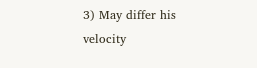3) May differ his velocity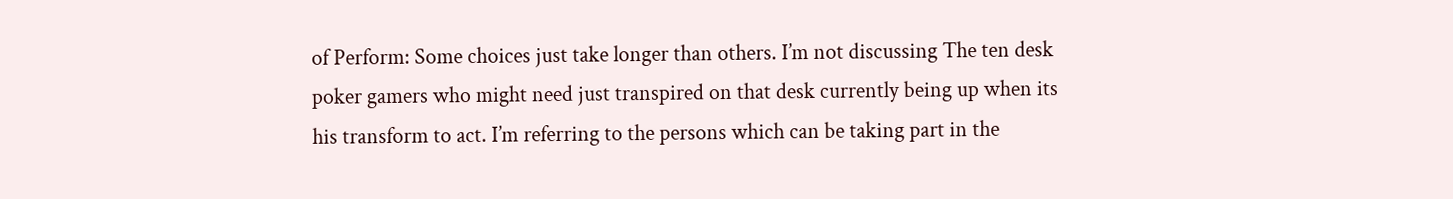of Perform: Some choices just take longer than others. I’m not discussing The ten desk poker gamers who might need just transpired on that desk currently being up when its his transform to act. I’m referring to the persons which can be taking part in the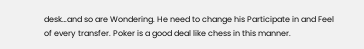desk…and so are Wondering. He need to change his Participate in and Feel of every transfer. Poker is a good deal like chess in this manner.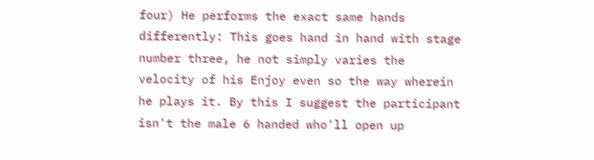four) He performs the exact same hands differently: This goes hand in hand with stage number three, he not simply varies the velocity of his Enjoy even so the way wherein he plays it. By this I suggest the participant isn't the male 6 handed who'll open up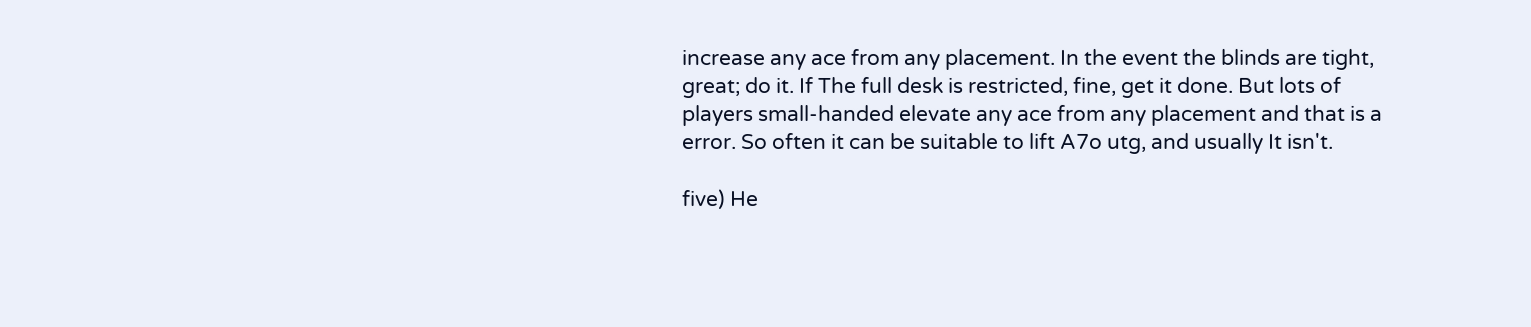increase any ace from any placement. In the event the blinds are tight, great; do it. If The full desk is restricted, fine, get it done. But lots of players small-handed elevate any ace from any placement and that is a error. So often it can be suitable to lift A7o utg, and usually It isn't.

five) He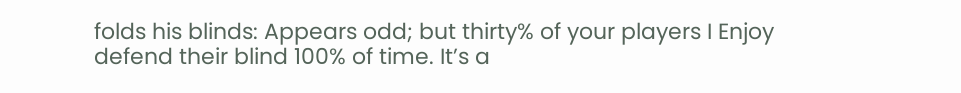folds his blinds: Appears odd; but thirty% of your players I Enjoy defend their blind 100% of time. It’s a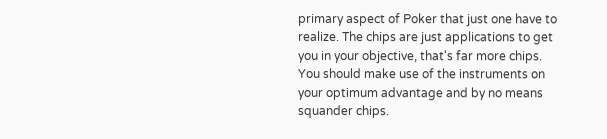primary aspect of Poker that just one have to realize. The chips are just applications to get you in your objective, that's far more chips. You should make use of the instruments on your optimum advantage and by no means squander chips.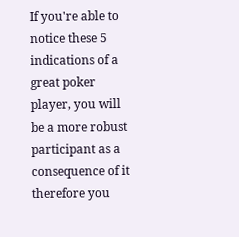If you're able to notice these 5 indications of a great poker player, you will be a more robust participant as a consequence of it therefore you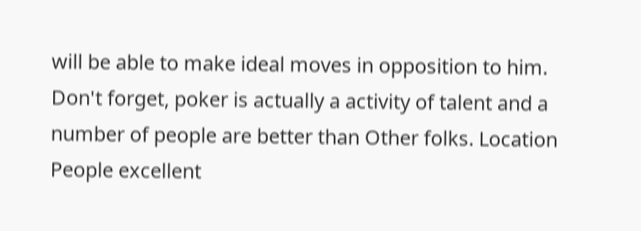will be able to make ideal moves in opposition to him. Don't forget, poker is actually a activity of talent and a number of people are better than Other folks. Location People excellent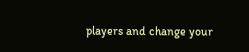players and change your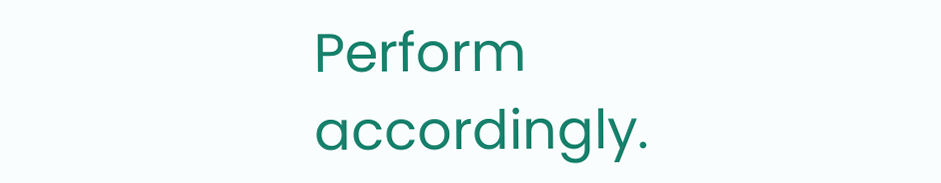Perform accordingly.